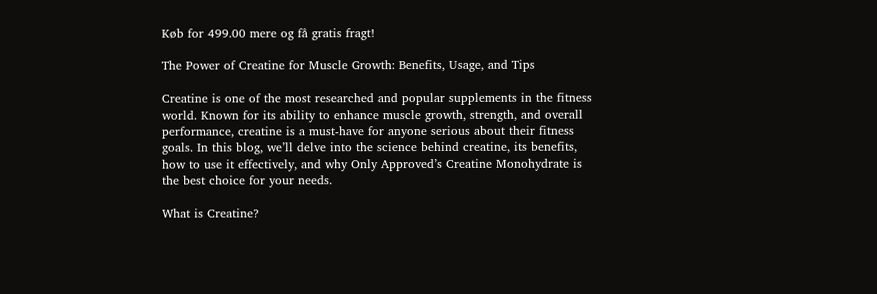Køb for 499.00 mere og få gratis fragt!

The Power of Creatine for Muscle Growth: Benefits, Usage, and Tips

Creatine is one of the most researched and popular supplements in the fitness world. Known for its ability to enhance muscle growth, strength, and overall performance, creatine is a must-have for anyone serious about their fitness goals. In this blog, we’ll delve into the science behind creatine, its benefits, how to use it effectively, and why Only Approved’s Creatine Monohydrate is the best choice for your needs.

What is Creatine?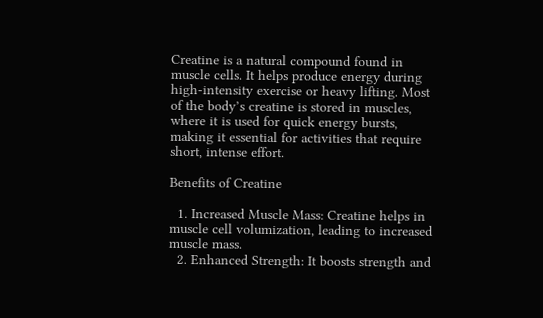Creatine is a natural compound found in muscle cells. It helps produce energy during high-intensity exercise or heavy lifting. Most of the body’s creatine is stored in muscles, where it is used for quick energy bursts, making it essential for activities that require short, intense effort.

Benefits of Creatine

  1. Increased Muscle Mass: Creatine helps in muscle cell volumization, leading to increased muscle mass.
  2. Enhanced Strength: It boosts strength and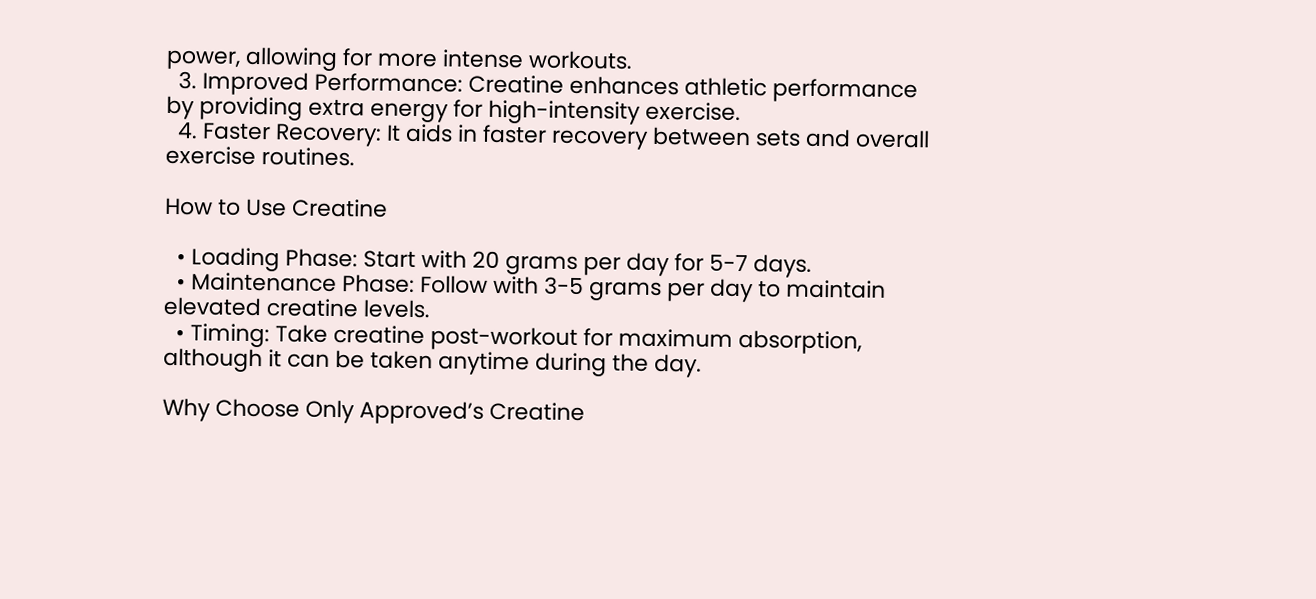power, allowing for more intense workouts.
  3. Improved Performance: Creatine enhances athletic performance by providing extra energy for high-intensity exercise.
  4. Faster Recovery: It aids in faster recovery between sets and overall exercise routines.

How to Use Creatine

  • Loading Phase: Start with 20 grams per day for 5-7 days.
  • Maintenance Phase: Follow with 3-5 grams per day to maintain elevated creatine levels.
  • Timing: Take creatine post-workout for maximum absorption, although it can be taken anytime during the day.

Why Choose Only Approved’s Creatine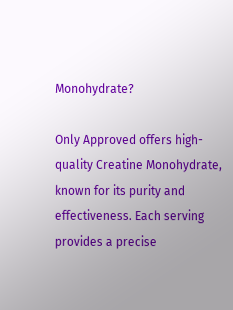Monohydrate?

Only Approved offers high-quality Creatine Monohydrate, known for its purity and effectiveness. Each serving provides a precise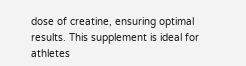dose of creatine, ensuring optimal results. This supplement is ideal for athletes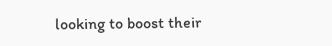looking to boost their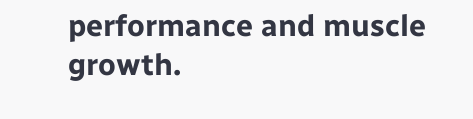performance and muscle growth.